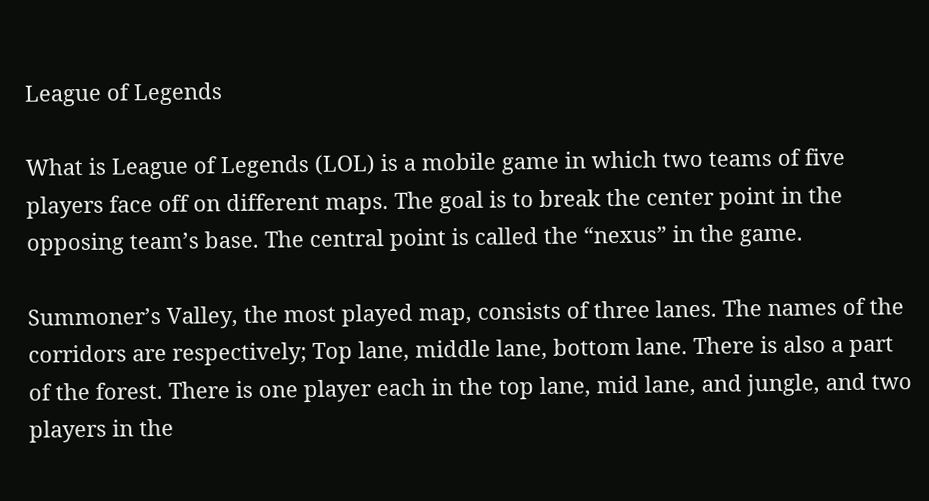League of Legends

What is League of Legends (LOL) is a mobile game in which two teams of five players face off on different maps. The goal is to break the center point in the opposing team’s base. The central point is called the “nexus” in the game.

Summoner’s Valley, the most played map, consists of three lanes. The names of the corridors are respectively; Top lane, middle lane, bottom lane. There is also a part of the forest. There is one player each in the top lane, mid lane, and jungle, and two players in the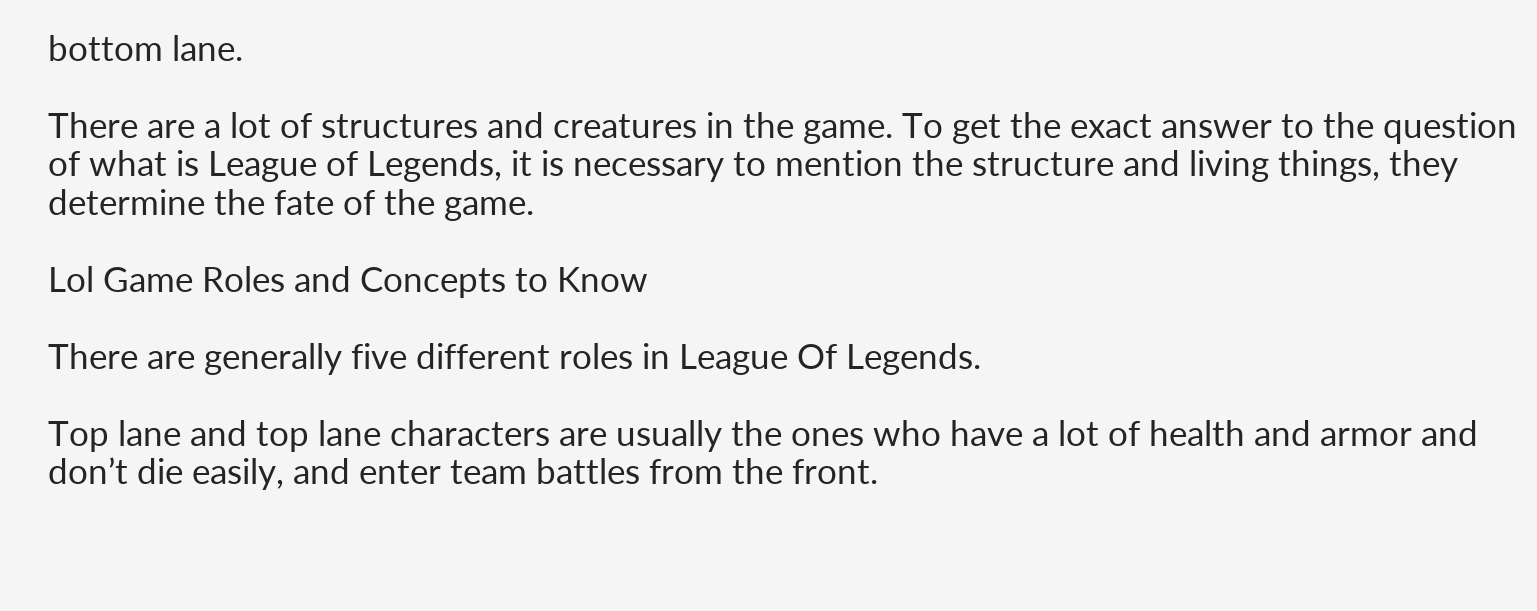bottom lane.

There are a lot of structures and creatures in the game. To get the exact answer to the question of what is League of Legends, it is necessary to mention the structure and living things, they determine the fate of the game.

Lol Game Roles and Concepts to Know

There are generally five different roles in League Of Legends.

Top lane and top lane characters are usually the ones who have a lot of health and armor and don’t die easily, and enter team battles from the front.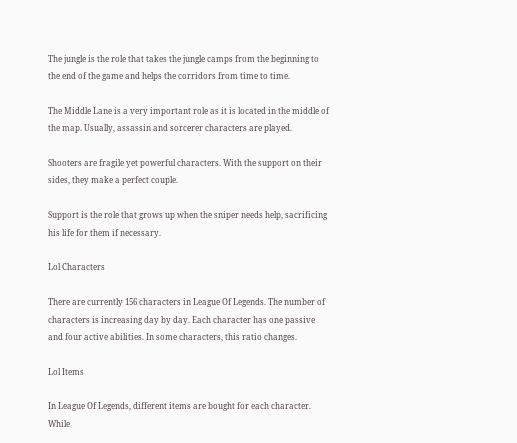The jungle is the role that takes the jungle camps from the beginning to the end of the game and helps the corridors from time to time.

The Middle Lane is a very important role as it is located in the middle of the map. Usually, assassin and sorcerer characters are played.

Shooters are fragile yet powerful characters. With the support on their sides, they make a perfect couple.

Support is the role that grows up when the sniper needs help, sacrificing his life for them if necessary.

Lol Characters

There are currently 156 characters in League Of Legends. The number of characters is increasing day by day. Each character has one passive and four active abilities. In some characters, this ratio changes.

Lol Items

In League Of Legends, different items are bought for each character. While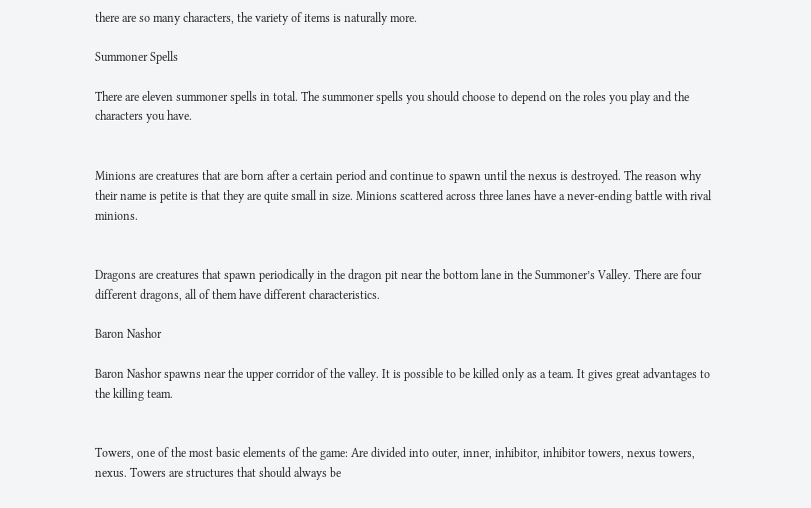there are so many characters, the variety of items is naturally more.

Summoner Spells

There are eleven summoner spells in total. The summoner spells you should choose to depend on the roles you play and the characters you have.


Minions are creatures that are born after a certain period and continue to spawn until the nexus is destroyed. The reason why their name is petite is that they are quite small in size. Minions scattered across three lanes have a never-ending battle with rival minions.


Dragons are creatures that spawn periodically in the dragon pit near the bottom lane in the Summoner’s Valley. There are four different dragons, all of them have different characteristics.

Baron Nashor

Baron Nashor spawns near the upper corridor of the valley. It is possible to be killed only as a team. It gives great advantages to the killing team.


Towers, one of the most basic elements of the game: Are divided into outer, inner, inhibitor, inhibitor towers, nexus towers, nexus. Towers are structures that should always be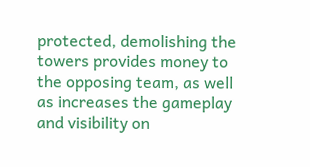protected, demolishing the towers provides money to the opposing team, as well as increases the gameplay and visibility on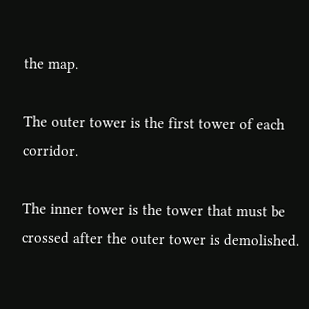the map.

The outer tower is the first tower of each corridor.

The inner tower is the tower that must be crossed after the outer tower is demolished.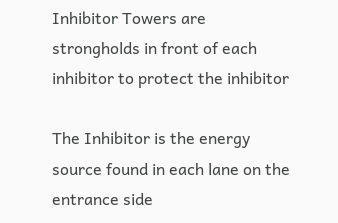Inhibitor Towers are strongholds in front of each inhibitor to protect the inhibitor

The Inhibitor is the energy source found in each lane on the entrance side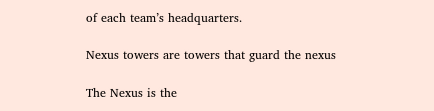of each team’s headquarters.

Nexus towers are towers that guard the nexus

The Nexus is the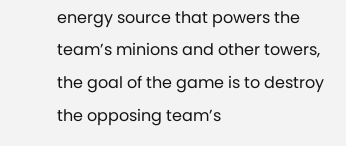energy source that powers the team’s minions and other towers, the goal of the game is to destroy the opposing team’s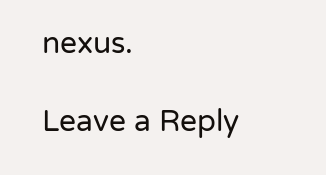nexus.

Leave a Reply